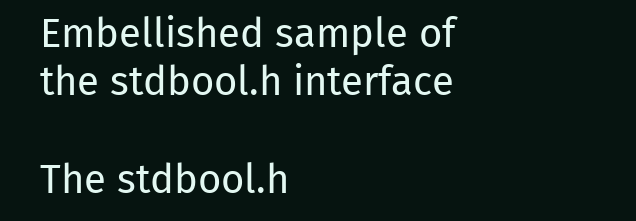Embellished sample of the stdbool.h interface

The stdbool.h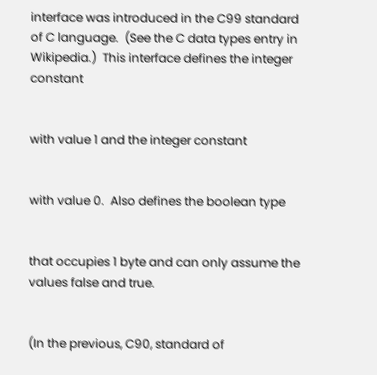interface was introduced in the C99 standard of C language.  (See the C data types entry in Wikipedia.)  This interface defines the integer constant


with value 1 and the integer constant


with value 0.  Also defines the boolean type


that occupies 1 byte and can only assume the values false and true.


(In the previous, C90, standard of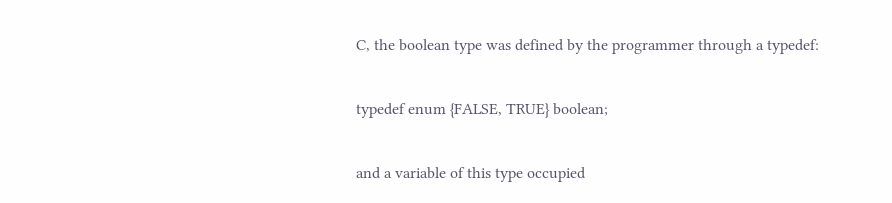C, the boolean type was defined by the programmer through a typedef:

typedef enum {FALSE, TRUE} boolean;

and a variable of this type occupied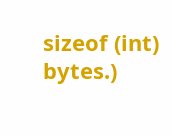sizeof (int) bytes.)